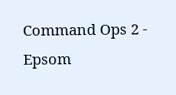Command Ops 2 - Epsom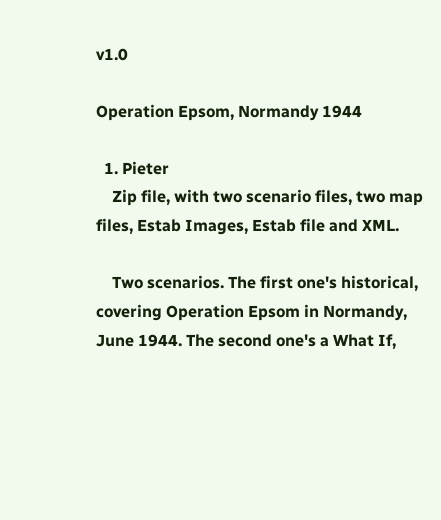v1.0

Operation Epsom, Normandy 1944

  1. Pieter
    Zip file, with two scenario files, two map files, Estab Images, Estab file and XML.

    Two scenarios. The first one's historical, covering Operation Epsom in Normandy, June 1944. The second one's a What If,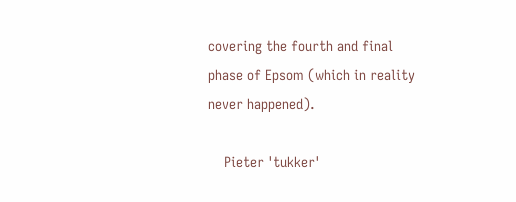covering the fourth and final phase of Epsom (which in reality never happened).

    Pieter 'tukker'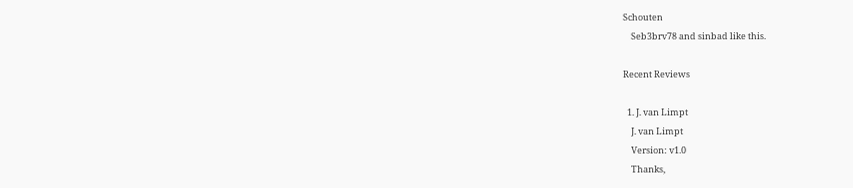Schouten
    Seb3brv78 and sinbad like this.

Recent Reviews

  1. J. van Limpt
    J. van Limpt
    Version: v1.0
    Thanks,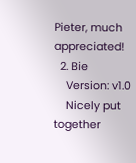Pieter, much appreciated!
  2. Bie
    Version: v1.0
    Nicely put together